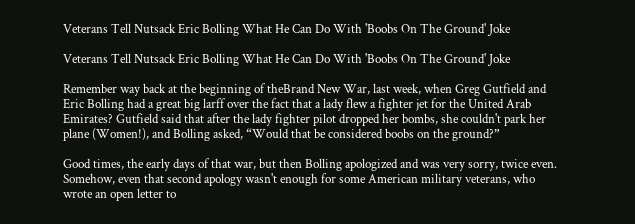Veterans Tell Nutsack Eric Bolling What He Can Do With 'Boobs On The Ground' Joke

Veterans Tell Nutsack Eric Bolling What He Can Do With 'Boobs On The Ground' Joke

Remember way back at the beginning of theBrand New War, last week, when Greg Gutfield and Eric Bolling had a great big larff over the fact that a lady flew a fighter jet for the United Arab Emirates? Gutfield said that after the lady fighter pilot dropped her bombs, she couldn't park her plane (Women!), and Bolling asked, “Would that be considered boobs on the ground?”

Good times, the early days of that war, but then Bolling apologized and was very sorry, twice even. Somehow, even that second apology wasn't enough for some American military veterans, who wrote an open letter to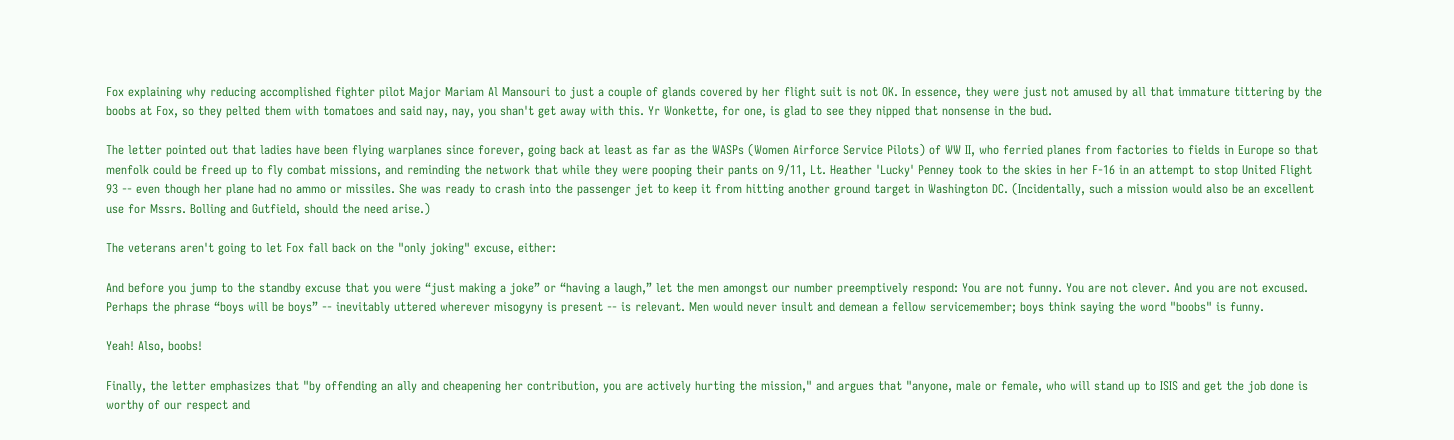Fox explaining why reducing accomplished fighter pilot Major Mariam Al Mansouri to just a couple of glands covered by her flight suit is not OK. In essence, they were just not amused by all that immature tittering by the boobs at Fox, so they pelted them with tomatoes and said nay, nay, you shan't get away with this. Yr Wonkette, for one, is glad to see they nipped that nonsense in the bud.

The letter pointed out that ladies have been flying warplanes since forever, going back at least as far as the WASPs (Women Airforce Service Pilots) of WW II, who ferried planes from factories to fields in Europe so that menfolk could be freed up to fly combat missions, and reminding the network that while they were pooping their pants on 9/11, Lt. Heather 'Lucky' Penney took to the skies in her F-16 in an attempt to stop United Flight 93 -- even though her plane had no ammo or missiles. She was ready to crash into the passenger jet to keep it from hitting another ground target in Washington DC. (Incidentally, such a mission would also be an excellent use for Mssrs. Bolling and Gutfield, should the need arise.)

The veterans aren't going to let Fox fall back on the "only joking" excuse, either:

And before you jump to the standby excuse that you were “just making a joke” or “having a laugh,” let the men amongst our number preemptively respond: You are not funny. You are not clever. And you are not excused. Perhaps the phrase “boys will be boys” -- inevitably uttered wherever misogyny is present -- is relevant. Men would never insult and demean a fellow servicemember; boys think saying the word "boobs" is funny.

Yeah! Also, boobs!

Finally, the letter emphasizes that "by offending an ally and cheapening her contribution, you are actively hurting the mission," and argues that "anyone, male or female, who will stand up to ISIS and get the job done is worthy of our respect and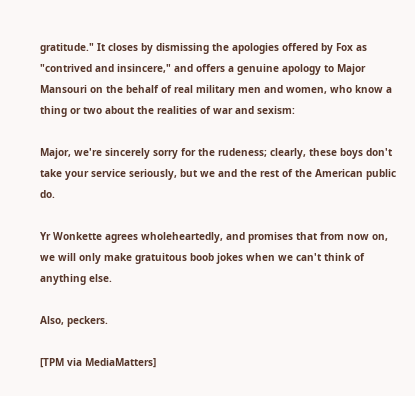gratitude." It closes by dismissing the apologies offered by Fox as "contrived and insincere," and offers a genuine apology to Major Mansouri on the behalf of real military men and women, who know a thing or two about the realities of war and sexism:

Major, we're sincerely sorry for the rudeness; clearly, these boys don't take your service seriously, but we and the rest of the American public do.

Yr Wonkette agrees wholeheartedly, and promises that from now on, we will only make gratuitous boob jokes when we can't think of anything else.

Also, peckers.

[TPM via MediaMatters]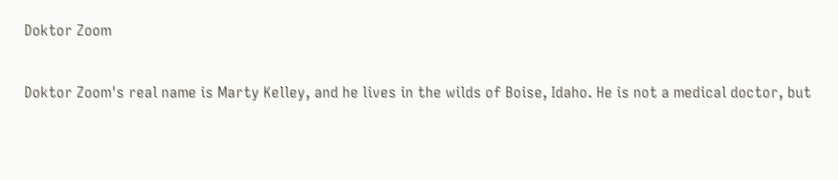Doktor Zoom

Doktor Zoom's real name is Marty Kelley, and he lives in the wilds of Boise, Idaho. He is not a medical doctor, but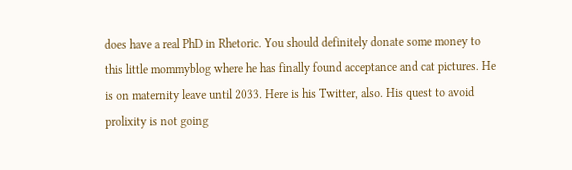does have a real PhD in Rhetoric. You should definitely donate some money to this little mommyblog where he has finally found acceptance and cat pictures. He is on maternity leave until 2033. Here is his Twitter, also. His quest to avoid prolixity is not going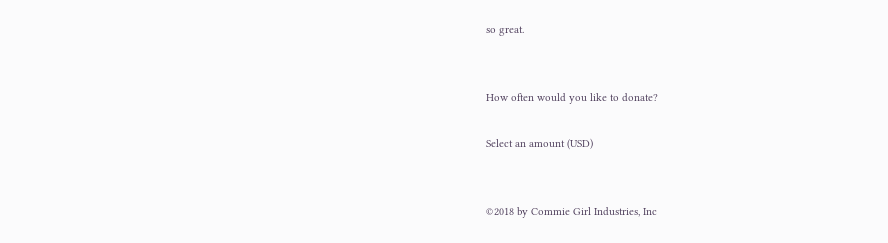so great.


How often would you like to donate?

Select an amount (USD)


©2018 by Commie Girl Industries, Inc